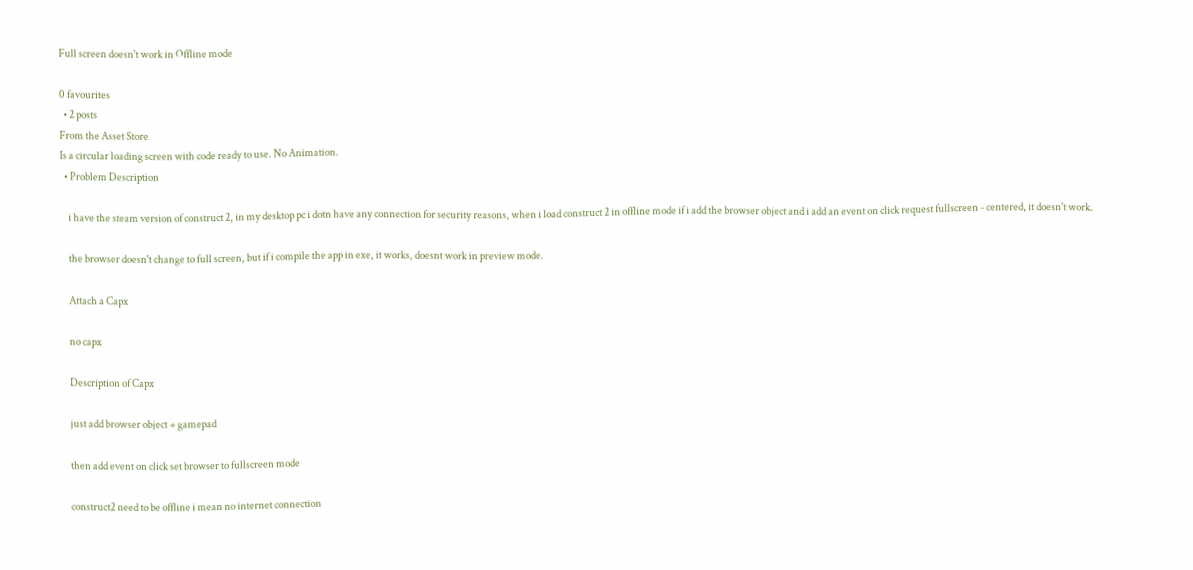Full screen doesn't work in Offline mode

0 favourites
  • 2 posts
From the Asset Store
Is a circular loading screen with code ready to use. No Animation.
  • Problem Description

    i have the steam version of construct 2, in my desktop pc i dotn have any connection for security reasons, when i load construct 2 in offline mode if i add the browser object and i add an event on click request fullscreen - centered, it doesn't work.

    the browser doesn't change to full screen, but if i compile the app in exe, it works, doesnt work in preview mode.

    Attach a Capx

    no capx

    Description of Capx

    just add browser object + gamepad

    then add event on click set browser to fullscreen mode

    construct2 need to be offline i mean no internet connection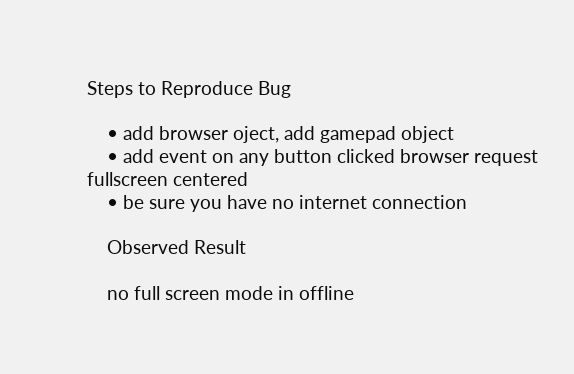Steps to Reproduce Bug

    • add browser oject, add gamepad object
    • add event on any button clicked browser request fullscreen centered
    • be sure you have no internet connection

    Observed Result

    no full screen mode in offline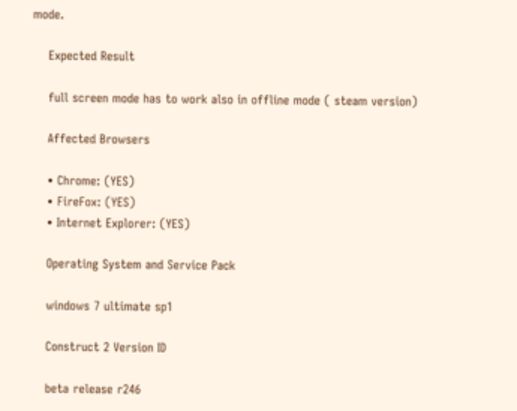mode.

    Expected Result

    full screen mode has to work also in offline mode ( steam version)

    Affected Browsers

    • Chrome: (YES)
    • FireFox: (YES)
    • Internet Explorer: (YES)

    Operating System and Service Pack

    windows 7 ultimate sp1

    Construct 2 Version ID

    beta release r246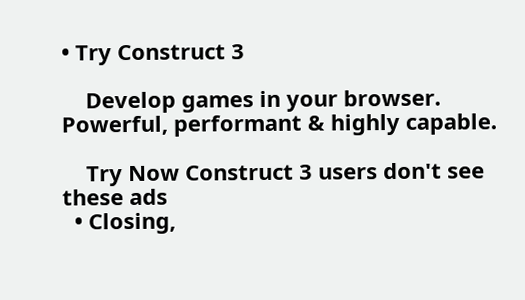• Try Construct 3

    Develop games in your browser. Powerful, performant & highly capable.

    Try Now Construct 3 users don't see these ads
  • Closing,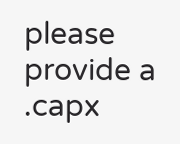please provide a .capx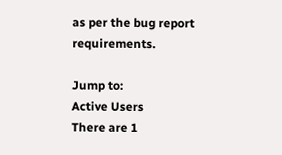as per the bug report requirements.

Jump to:
Active Users
There are 1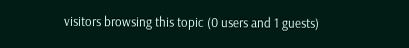visitors browsing this topic (0 users and 1 guests)